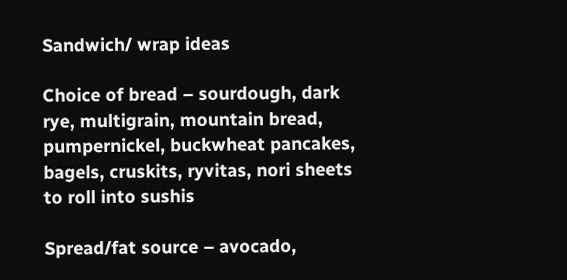Sandwich/ wrap ideas

Choice of bread – sourdough, dark rye, multigrain, mountain bread, pumpernickel, buckwheat pancakes, bagels, cruskits, ryvitas, nori sheets to roll into sushis

Spread/fat source – avocado,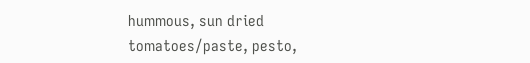hummous, sun dried tomatoes/paste, pesto,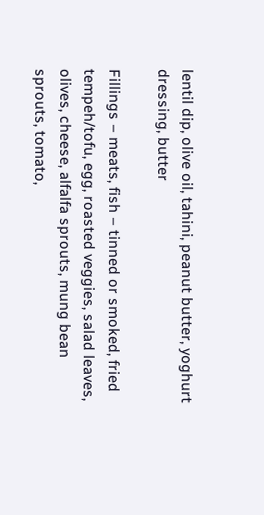lentil dip, olive oil, tahini, peanut butter, yoghurt dressing, butter

Fillings – meats, fish – tinned or smoked, fried tempeh/tofu, egg, roasted veggies, salad leaves, olives, cheese, alfalfa sprouts, mung bean sprouts, tomato,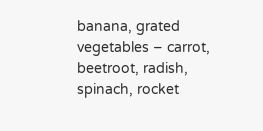banana, grated vegetables – carrot, beetroot, radish, spinach, rocket